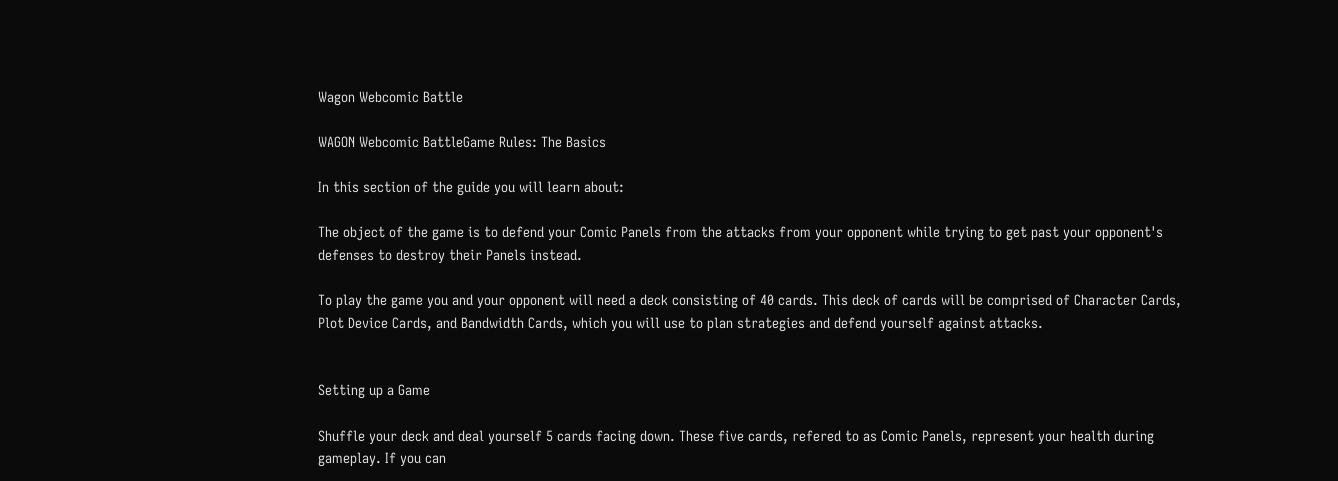Wagon Webcomic Battle

WAGON Webcomic BattleGame Rules: The Basics

In this section of the guide you will learn about:

The object of the game is to defend your Comic Panels from the attacks from your opponent while trying to get past your opponent's defenses to destroy their Panels instead.

To play the game you and your opponent will need a deck consisting of 40 cards. This deck of cards will be comprised of Character Cards, Plot Device Cards, and Bandwidth Cards, which you will use to plan strategies and defend yourself against attacks.


Setting up a Game

Shuffle your deck and deal yourself 5 cards facing down. These five cards, refered to as Comic Panels, represent your health during gameplay. If you can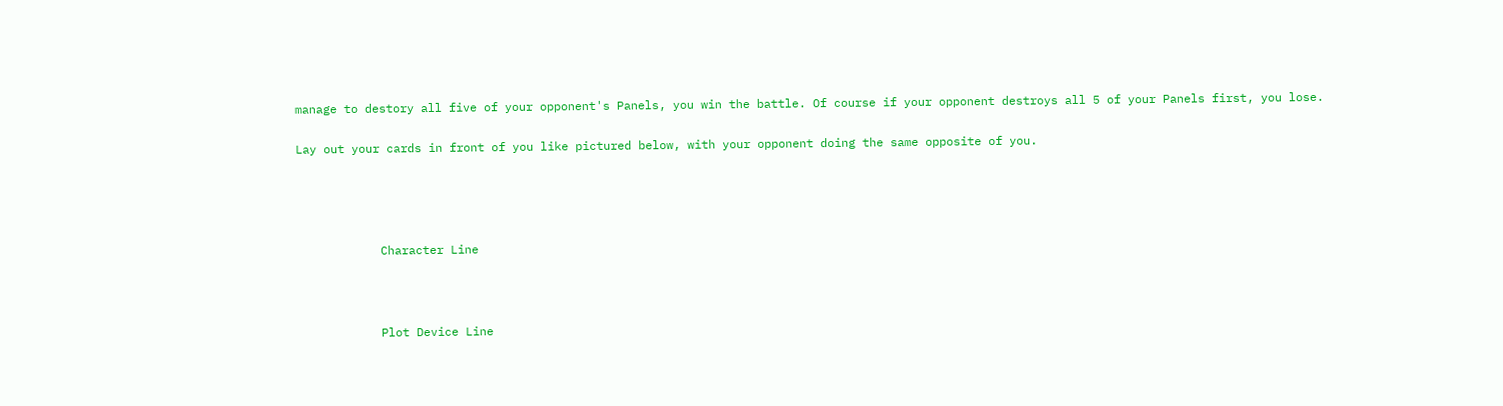manage to destory all five of your opponent's Panels, you win the battle. Of course if your opponent destroys all 5 of your Panels first, you lose.

Lay out your cards in front of you like pictured below, with your opponent doing the same opposite of you.




            Character Line



            Plot Device Line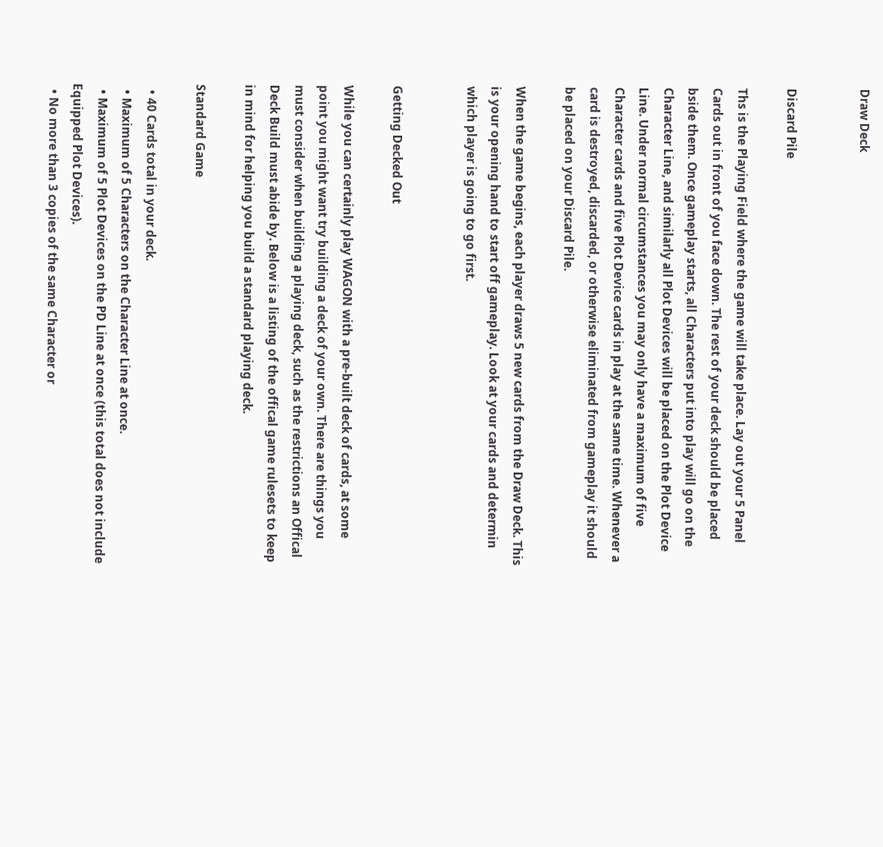Draw Deck


Discard Pile

Ths is the Playing Field where the game will take place. Lay out your 5 Panel Cards out in front of you face down. The rest of your deck should be placed bside them. Once gameplay starts, all Characters put into play will go on the Character Line, and similarly all Plot Devices will be placed on the Plot Device Line. Under normal circumstances you may only have a maximum of five Character cards and five Plot Device cards in play at the same time. Whenever a card is destroyed, discarded, or otherwise eliminated from gameplay it should be placed on your Discard Pile.

When the game begins, each player draws 5 new cards from the Draw Deck. This is your opening hand to start off gameplay. Look at your cards and determin which player is going to go first.


Getting Decked Out

While you can certainly play WAGON with a pre-built deck of cards, at some point you might want try building a deck of your own. There are things you must consider when building a playing deck, such as the restrictions an Offical Deck Build must abide by. Below is a listing of the offical game rulesets to keep in mind for helping you build a standard playing deck.

Standard Game

  • 40 Cards total in your deck.
  • Maximum of 5 Characters on the Character Line at once.
  • Maximum of 5 Plot Devices on the PD Line at once (this total does not include Equipped Plot Devices).
  • No more than 3 copies of the same Character or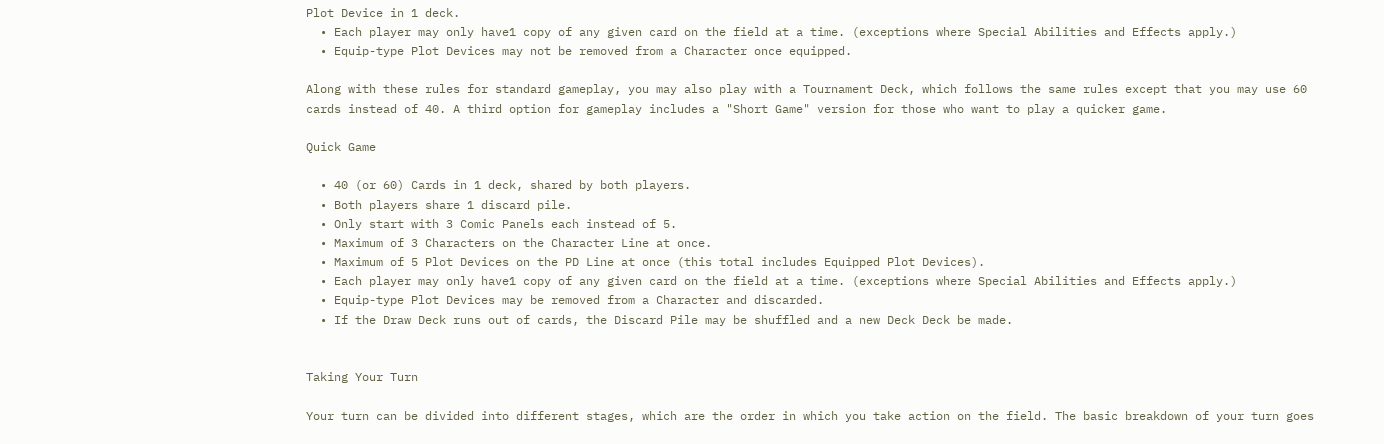Plot Device in 1 deck.
  • Each player may only have1 copy of any given card on the field at a time. (exceptions where Special Abilities and Effects apply.)
  • Equip-type Plot Devices may not be removed from a Character once equipped.

Along with these rules for standard gameplay, you may also play with a Tournament Deck, which follows the same rules except that you may use 60 cards instead of 40. A third option for gameplay includes a "Short Game" version for those who want to play a quicker game.

Quick Game

  • 40 (or 60) Cards in 1 deck, shared by both players.
  • Both players share 1 discard pile.
  • Only start with 3 Comic Panels each instead of 5.
  • Maximum of 3 Characters on the Character Line at once.
  • Maximum of 5 Plot Devices on the PD Line at once (this total includes Equipped Plot Devices).
  • Each player may only have1 copy of any given card on the field at a time. (exceptions where Special Abilities and Effects apply.)
  • Equip-type Plot Devices may be removed from a Character and discarded.
  • If the Draw Deck runs out of cards, the Discard Pile may be shuffled and a new Deck Deck be made.


Taking Your Turn

Your turn can be divided into different stages, which are the order in which you take action on the field. The basic breakdown of your turn goes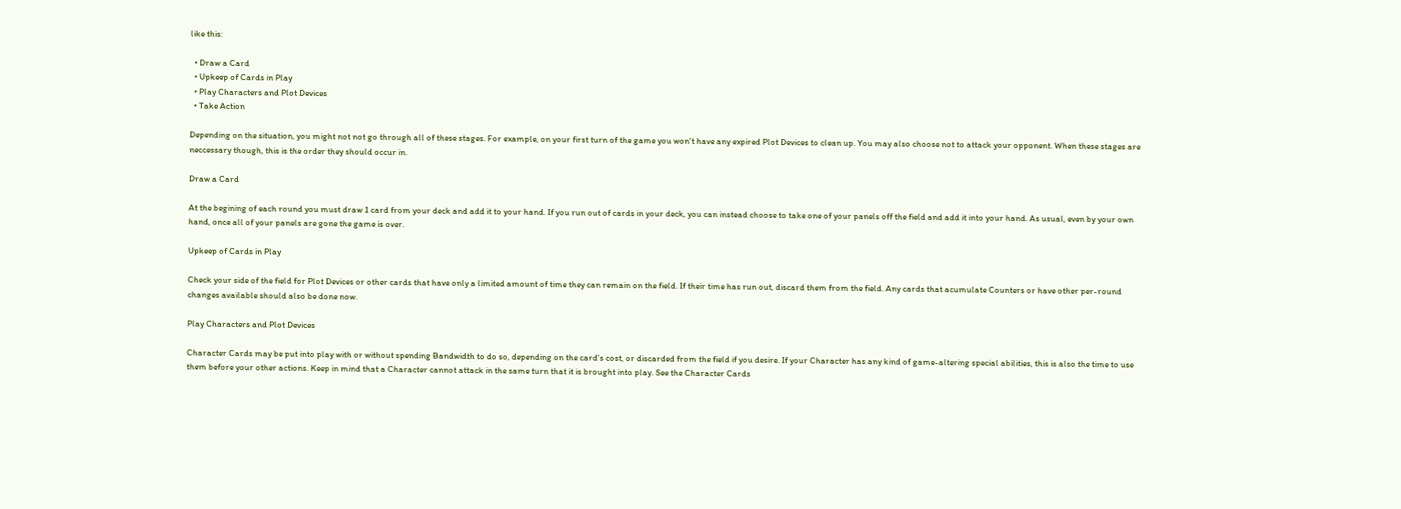like this:

  • Draw a Card
  • Upkeep of Cards in Play
  • Play Characters and Plot Devices
  • Take Action

Depending on the situation, you might not not go through all of these stages. For example, on your first turn of the game you won't have any expired Plot Devices to clean up. You may also choose not to attack your opponent. When these stages are neccessary though, this is the order they should occur in.

Draw a Card

At the begining of each round you must draw 1 card from your deck and add it to your hand. If you run out of cards in your deck, you can instead choose to take one of your panels off the field and add it into your hand. As usual, even by your own hand, once all of your panels are gone the game is over.

Upkeep of Cards in Play

Check your side of the field for Plot Devices or other cards that have only a limited amount of time they can remain on the field. If their time has run out, discard them from the field. Any cards that acumulate Counters or have other per-round changes available should also be done now.

Play Characters and Plot Devices

Character Cards may be put into play with or without spending Bandwidth to do so, depending on the card's cost, or discarded from the field if you desire. If your Character has any kind of game-altering special abilities, this is also the time to use them before your other actions. Keep in mind that a Character cannot attack in the same turn that it is brought into play. See the Character Cards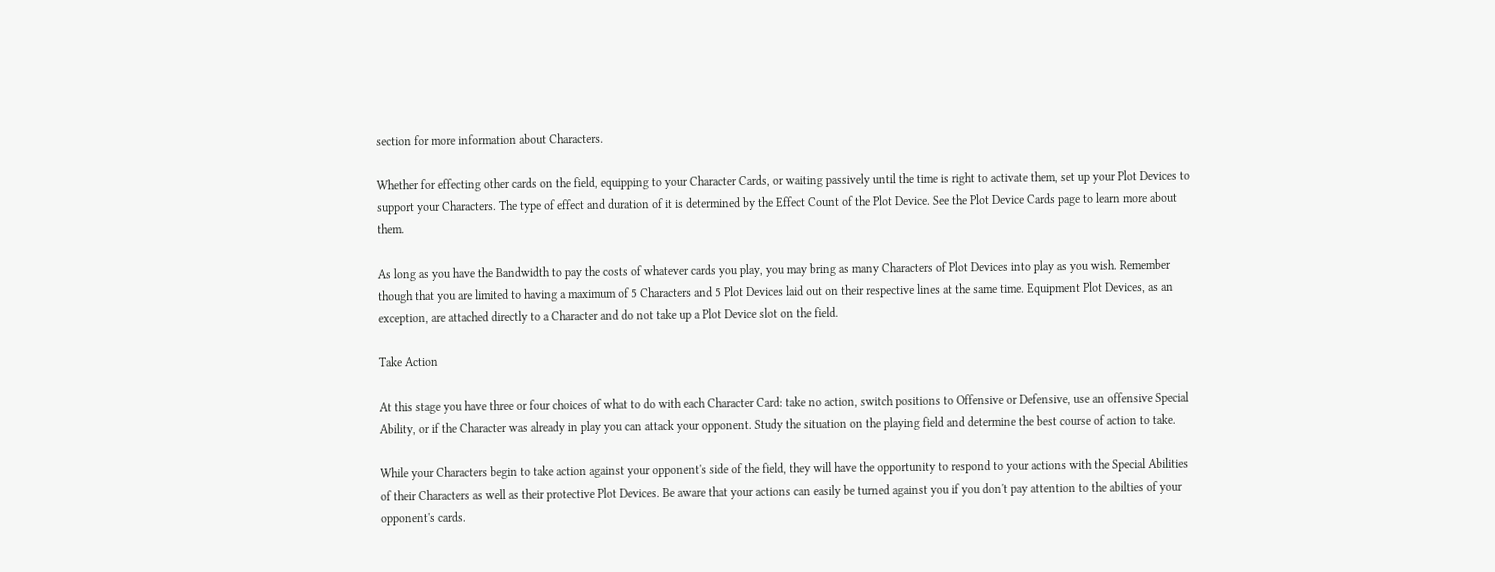section for more information about Characters.

Whether for effecting other cards on the field, equipping to your Character Cards, or waiting passively until the time is right to activate them, set up your Plot Devices to support your Characters. The type of effect and duration of it is determined by the Effect Count of the Plot Device. See the Plot Device Cards page to learn more about them.

As long as you have the Bandwidth to pay the costs of whatever cards you play, you may bring as many Characters of Plot Devices into play as you wish. Remember though that you are limited to having a maximum of 5 Characters and 5 Plot Devices laid out on their respective lines at the same time. Equipment Plot Devices, as an exception, are attached directly to a Character and do not take up a Plot Device slot on the field.

Take Action

At this stage you have three or four choices of what to do with each Character Card: take no action, switch positions to Offensive or Defensive, use an offensive Special Ability, or if the Character was already in play you can attack your opponent. Study the situation on the playing field and determine the best course of action to take.

While your Characters begin to take action against your opponent's side of the field, they will have the opportunity to respond to your actions with the Special Abilities of their Characters as well as their protective Plot Devices. Be aware that your actions can easily be turned against you if you don't pay attention to the abilties of your opponent's cards.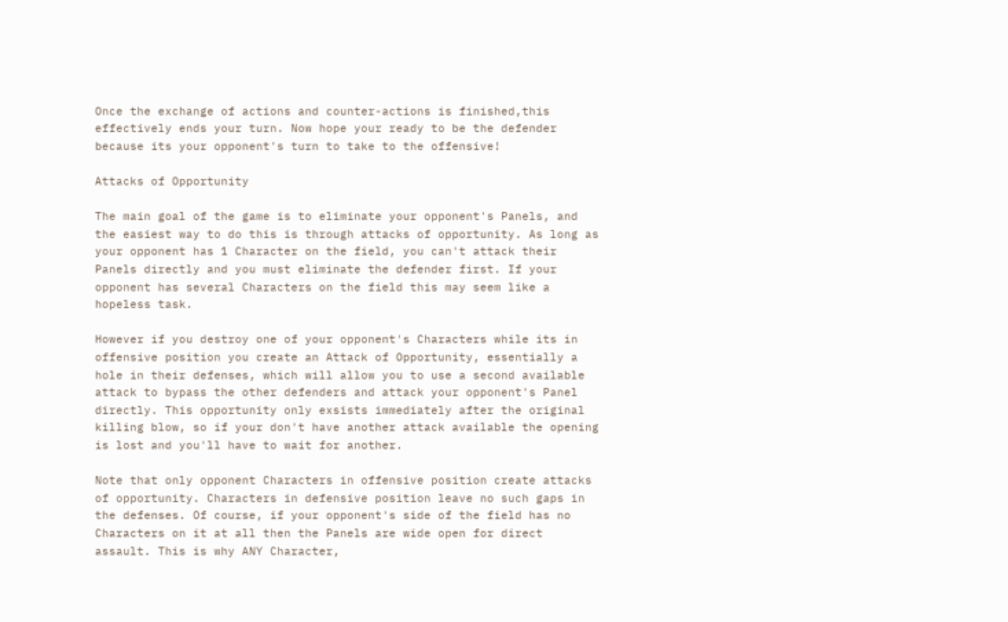Once the exchange of actions and counter-actions is finished,this effectively ends your turn. Now hope your ready to be the defender because its your opponent's turn to take to the offensive!

Attacks of Opportunity

The main goal of the game is to eliminate your opponent's Panels, and the easiest way to do this is through attacks of opportunity. As long as your opponent has 1 Character on the field, you can't attack their Panels directly and you must eliminate the defender first. If your opponent has several Characters on the field this may seem like a hopeless task.

However if you destroy one of your opponent's Characters while its in offensive position you create an Attack of Opportunity, essentially a hole in their defenses, which will allow you to use a second available attack to bypass the other defenders and attack your opponent's Panel directly. This opportunity only exsists immediately after the original killing blow, so if your don't have another attack available the opening is lost and you'll have to wait for another.

Note that only opponent Characters in offensive position create attacks of opportunity. Characters in defensive position leave no such gaps in the defenses. Of course, if your opponent's side of the field has no Characters on it at all then the Panels are wide open for direct assault. This is why ANY Character,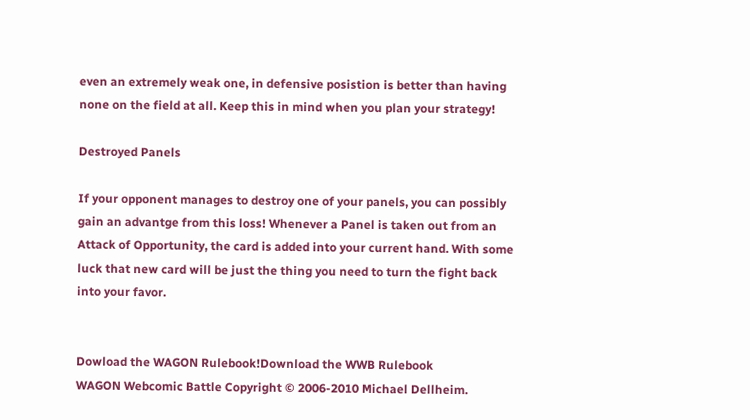even an extremely weak one, in defensive posistion is better than having none on the field at all. Keep this in mind when you plan your strategy!

Destroyed Panels

If your opponent manages to destroy one of your panels, you can possibly gain an advantge from this loss! Whenever a Panel is taken out from an Attack of Opportunity, the card is added into your current hand. With some luck that new card will be just the thing you need to turn the fight back into your favor.


Dowload the WAGON Rulebook!Download the WWB Rulebook
WAGON Webcomic Battle Copyright © 2006-2010 Michael Dellheim.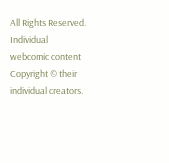All Rights Reserved.
Individual webcomic content Copyright © their individual creators.